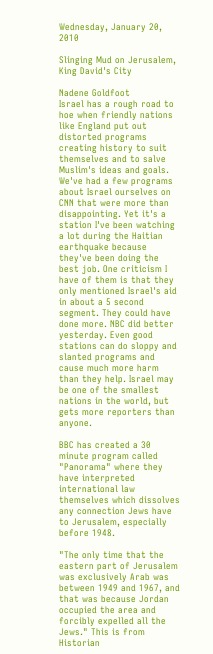Wednesday, January 20, 2010

Slinging Mud on Jerusalem, King David's City

Nadene Goldfoot
Israel has a rough road to hoe when friendly nations like England put out distorted programs creating history to suit themselves and to salve Muslim's ideas and goals. We've had a few programs about Israel ourselves on CNN that were more than disappointing. Yet it's a station I've been watching a lot during the Haitian earthquake because they've been doing the best job. One criticism I have of them is that they only mentioned Israel's aid in about a 5 second segment. They could have done more. NBC did better yesterday. Even good stations can do sloppy and slanted programs and cause much more harm than they help. Israel may be one of the smallest nations in the world, but gets more reporters than anyone.

BBC has created a 30 minute program called "Panorama" where they have interpreted international law themselves which dissolves any connection Jews have to Jerusalem, especially before 1948.

"The only time that the eastern part of Jerusalem was exclusively Arab was between 1949 and 1967, and that was because Jordan occupied the area and forcibly expelled all the Jews." This is from Historian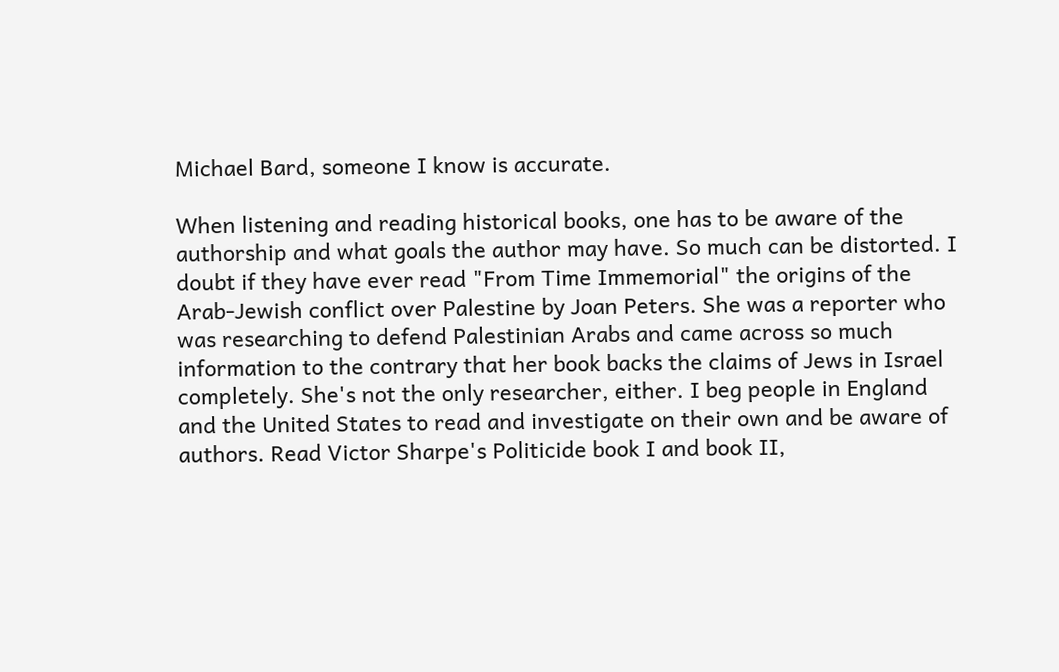Michael Bard, someone I know is accurate.

When listening and reading historical books, one has to be aware of the authorship and what goals the author may have. So much can be distorted. I doubt if they have ever read "From Time Immemorial" the origins of the Arab-Jewish conflict over Palestine by Joan Peters. She was a reporter who was researching to defend Palestinian Arabs and came across so much information to the contrary that her book backs the claims of Jews in Israel completely. She's not the only researcher, either. I beg people in England and the United States to read and investigate on their own and be aware of authors. Read Victor Sharpe's Politicide book I and book II,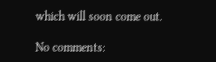which will soon come out.

No comments: